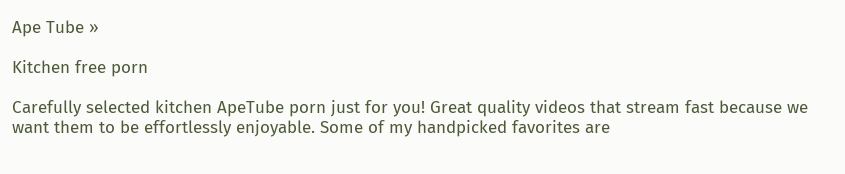Ape Tube »

Kitchen free porn

Carefully selected kitchen ApeTube porn just for you! Great quality videos that stream fast because we want them to be effortlessly enjoyable. Some of my handpicked favorites are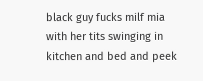black guy fucks milf mia with her tits swinging in kitchen and bed and peek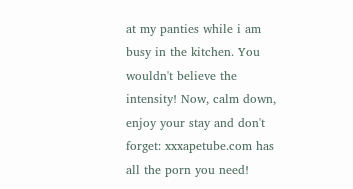at my panties while i am busy in the kitchen. You wouldn't believe the intensity! Now, calm down, enjoy your stay and don't forget: xxxapetube.com has all the porn you need!